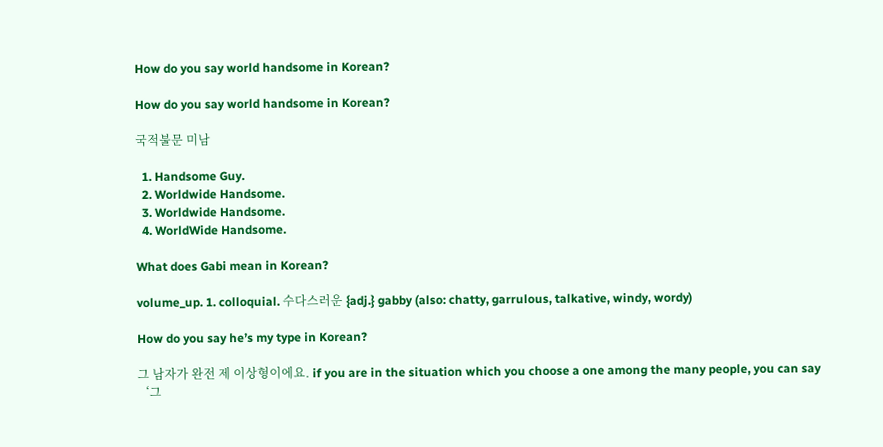How do you say world handsome in Korean?

How do you say world handsome in Korean?

국적불문 미남

  1. Handsome Guy.
  2. Worldwide Handsome.
  3. Worldwide Handsome.
  4. WorldWide Handsome.

What does Gabi mean in Korean?

volume_up. 1. colloquial. 수다스러운 {adj.} gabby (also: chatty, garrulous, talkative, windy, wordy)

How do you say he’s my type in Korean?

그 남자가 완전 제 이상형이에요. if you are in the situation which you choose a one among the many people, you can say ‘그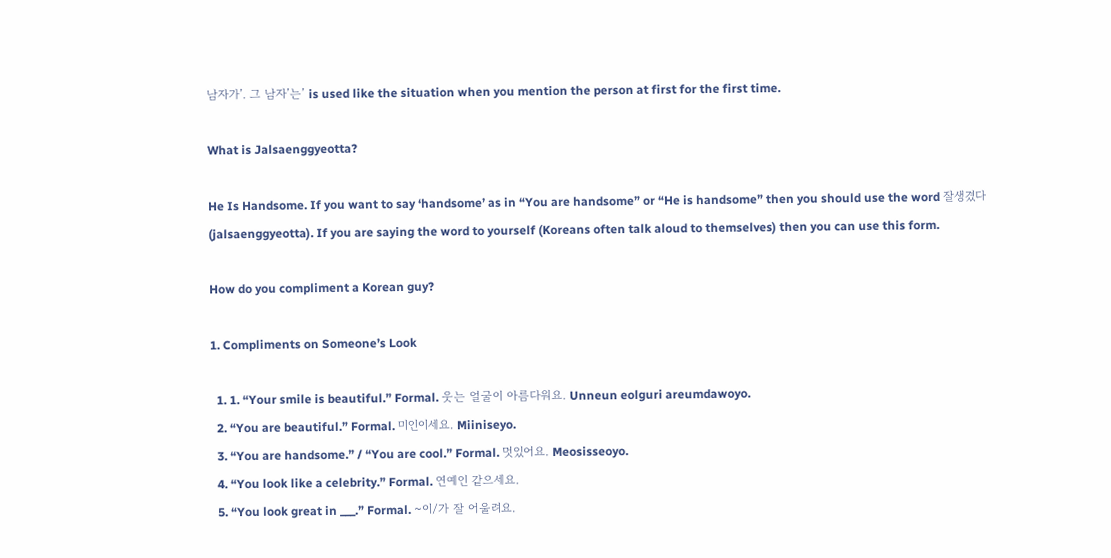남자가’. 그 남자’는’ is used like the situation when you mention the person at first for the first time.

What is Jalsaenggyeotta?

He Is Handsome. If you want to say ‘handsome’ as in “You are handsome” or “He is handsome” then you should use the word 잘생겼다 (jalsaenggyeotta). If you are saying the word to yourself (Koreans often talk aloud to themselves) then you can use this form.

How do you compliment a Korean guy?

1. Compliments on Someone’s Look

  1. 1. “Your smile is beautiful.” Formal. 웃는 얼굴이 아름다워요. Unneun eolguri areumdawoyo.
  2. “You are beautiful.” Formal. 미인이세요. Miiniseyo.
  3. “You are handsome.” / “You are cool.” Formal. 멋있어요. Meosisseoyo.
  4. “You look like a celebrity.” Formal. 연예인 같으세요.
  5. “You look great in ___.” Formal. ~이/가 잘 어울려요.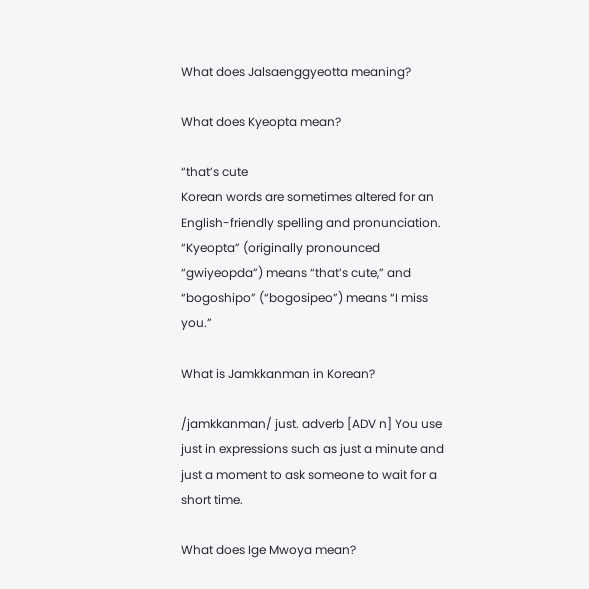What does Jalsaenggyeotta meaning?

What does Kyeopta mean?

“that’s cute
Korean words are sometimes altered for an English-friendly spelling and pronunciation. “Kyeopta” (originally pronounced “gwiyeopda”) means “that’s cute,” and “bogoshipo” (“bogosipeo”) means “I miss you.”

What is Jamkkanman in Korean?

/jamkkanman/ just. adverb [ADV n] You use just in expressions such as just a minute and just a moment to ask someone to wait for a short time.

What does Ige Mwoya mean?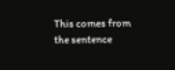This comes from the sentence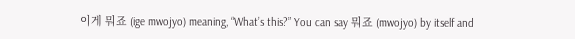이게 뭐죠 (ige mwojyo) meaning, “What’s this?” You can say 뭐죠 (mwojyo) by itself and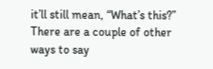it’ll still mean, “What’s this?” There are a couple of other ways to say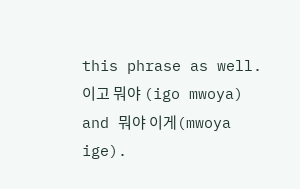this phrase as well. 이고 뭐야 (igo mwoya) and 뭐야 이게(mwoya ige).